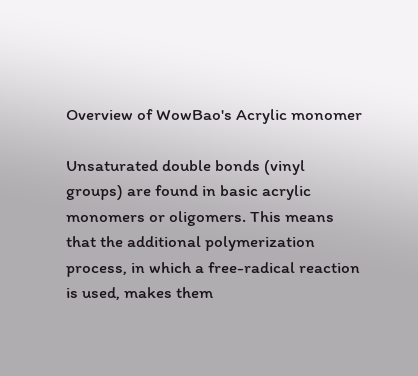Overview of WowBao's Acrylic monomer

Unsaturated double bonds (vinyl groups) are found in basic acrylic monomers or oligomers. This means that the additional polymerization process, in which a free-radical reaction is used, makes them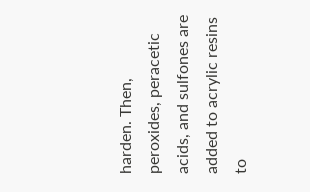harden. Then, peroxides, peracetic acids, and sulfones are added to acrylic resins to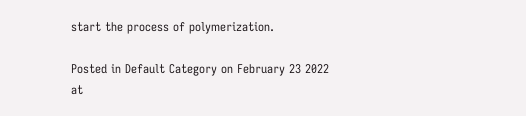start the process of polymerization.

Posted in Default Category on February 23 2022 at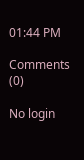01:44 PM

Comments (0)

No login